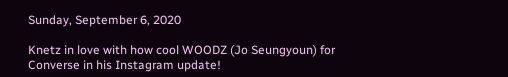Sunday, September 6, 2020

Knetz in love with how cool WOODZ (Jo Seungyoun) for Converse in his Instagram update!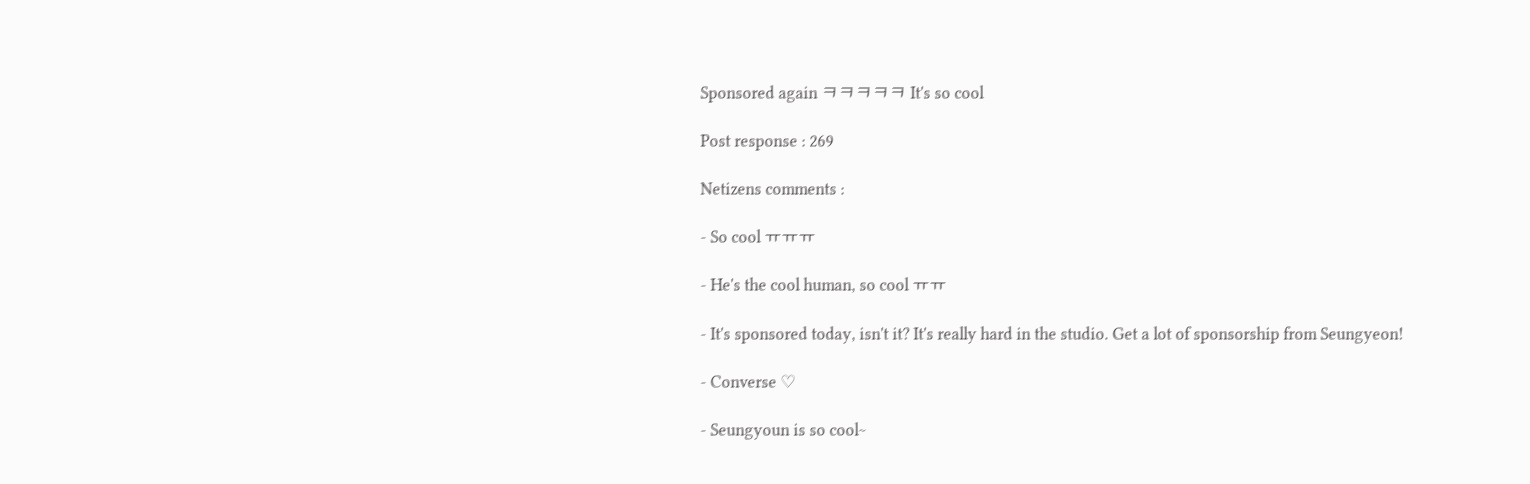Sponsored again ㅋㅋㅋㅋㅋ It's so cool

Post response : 269

Netizens comments :

- So cool ㅠㅠㅠ

- He's the cool human, so cool ㅠㅠ

- It's sponsored today, isn't it? It's really hard in the studio. Get a lot of sponsorship from Seungyeon!

- Converse ♡

- Seungyoun is so cool~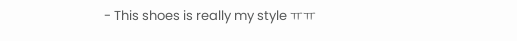- This shoes is really my style ㅠㅠ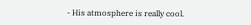- His atmosphere is really cool.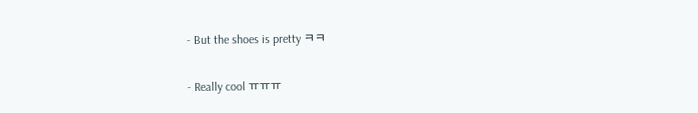- But the shoes is pretty ㅋㅋ

- Really cool ㅠㅠㅠ